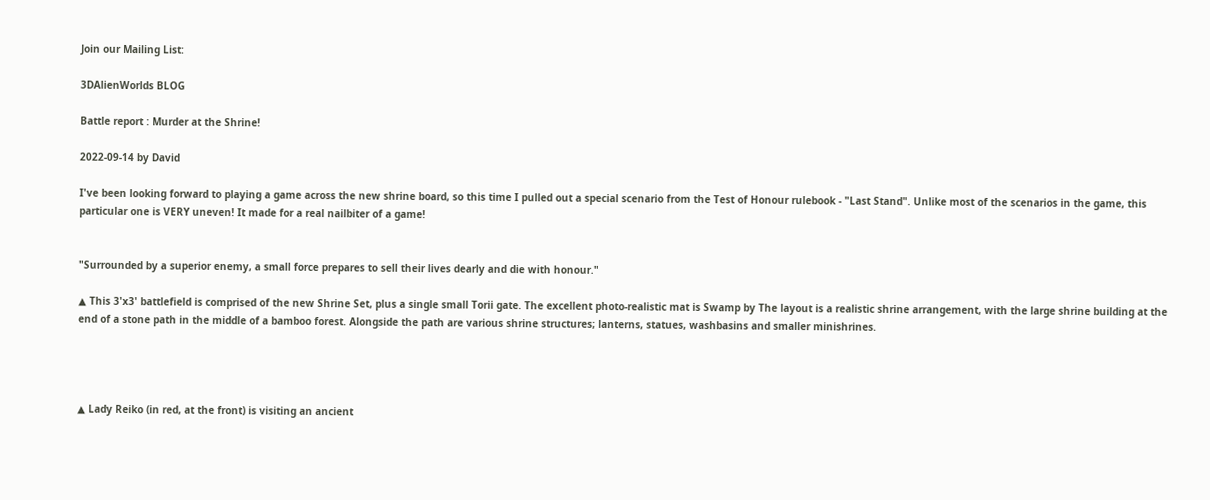Join our Mailing List:

3DAlienWorlds BLOG

Battle report : Murder at the Shrine!

2022-09-14 by David

I've been looking forward to playing a game across the new shrine board, so this time I pulled out a special scenario from the Test of Honour rulebook - "Last Stand". Unlike most of the scenarios in the game, this particular one is VERY uneven! It made for a real nailbiter of a game!


"Surrounded by a superior enemy, a small force prepares to sell their lives dearly and die with honour."

▲ This 3'x3' battlefield is comprised of the new Shrine Set, plus a single small Torii gate. The excellent photo-realistic mat is Swamp by The layout is a realistic shrine arrangement, with the large shrine building at the end of a stone path in the middle of a bamboo forest. Alongside the path are various shrine structures; lanterns, statues, washbasins and smaller minishrines.




▲ Lady Reiko (in red, at the front) is visiting an ancient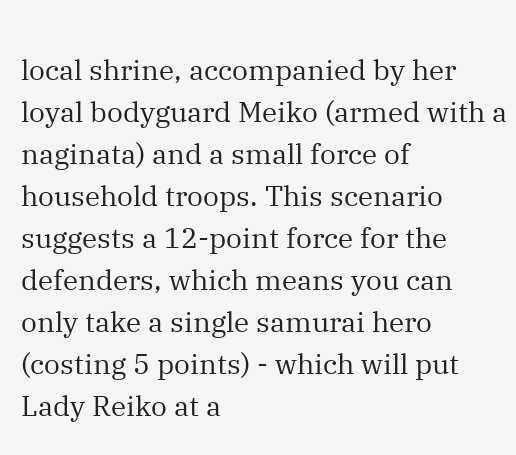local shrine, accompanied by her loyal bodyguard Meiko (armed with a naginata) and a small force of household troops. This scenario suggests a 12-point force for the defenders, which means you can only take a single samurai hero (costing 5 points) - which will put Lady Reiko at a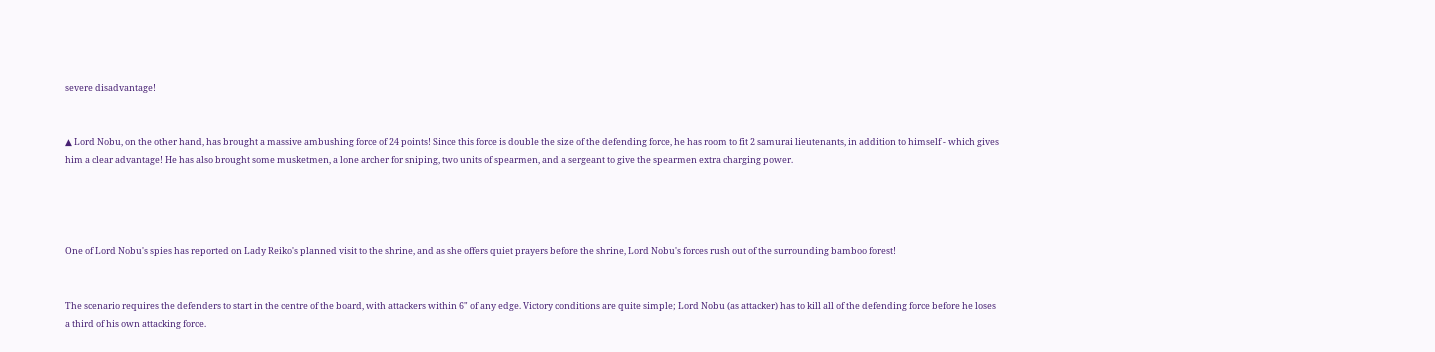severe disadvantage!


▲ Lord Nobu, on the other hand, has brought a massive ambushing force of 24 points! Since this force is double the size of the defending force, he has room to fit 2 samurai lieutenants, in addition to himself - which gives him a clear advantage! He has also brought some musketmen, a lone archer for sniping, two units of spearmen, and a sergeant to give the spearmen extra charging power.




One of Lord Nobu's spies has reported on Lady Reiko's planned visit to the shrine, and as she offers quiet prayers before the shrine, Lord Nobu's forces rush out of the surrounding bamboo forest!


The scenario requires the defenders to start in the centre of the board, with attackers within 6" of any edge. Victory conditions are quite simple; Lord Nobu (as attacker) has to kill all of the defending force before he loses a third of his own attacking force.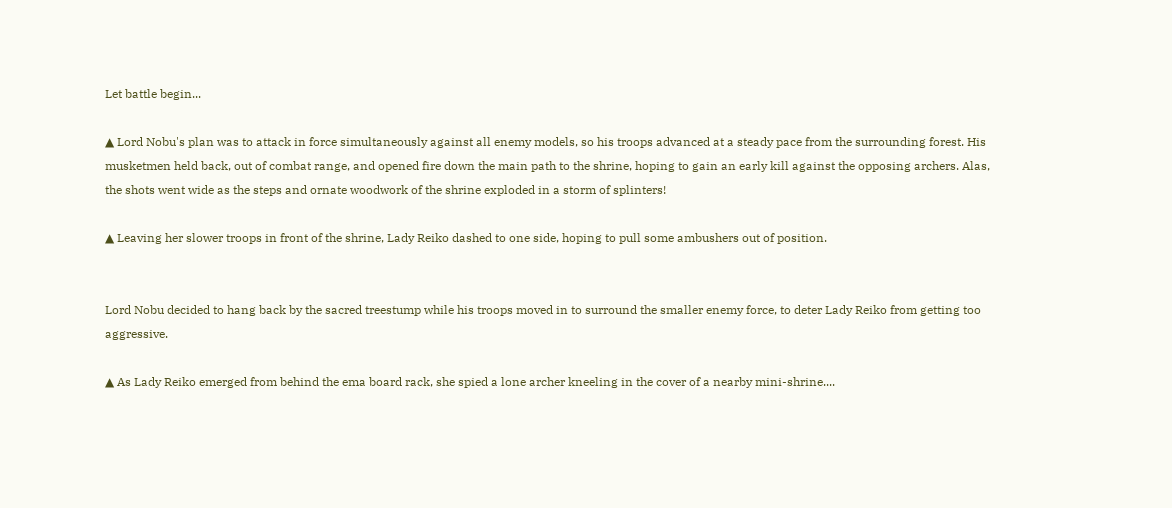Let battle begin...

▲ Lord Nobu's plan was to attack in force simultaneously against all enemy models, so his troops advanced at a steady pace from the surrounding forest. His musketmen held back, out of combat range, and opened fire down the main path to the shrine, hoping to gain an early kill against the opposing archers. Alas, the shots went wide as the steps and ornate woodwork of the shrine exploded in a storm of splinters!

▲ Leaving her slower troops in front of the shrine, Lady Reiko dashed to one side, hoping to pull some ambushers out of position.


Lord Nobu decided to hang back by the sacred treestump while his troops moved in to surround the smaller enemy force, to deter Lady Reiko from getting too aggressive.

▲ As Lady Reiko emerged from behind the ema board rack, she spied a lone archer kneeling in the cover of a nearby mini-shrine....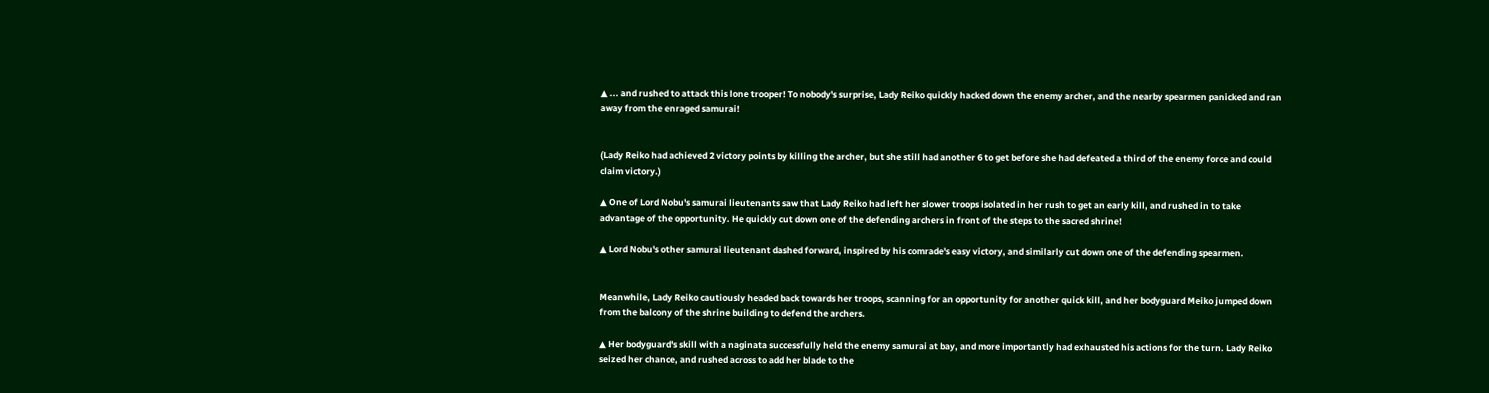▲ ... and rushed to attack this lone trooper! To nobody's surprise, Lady Reiko quickly hacked down the enemy archer, and the nearby spearmen panicked and ran away from the enraged samurai!


(Lady Reiko had achieved 2 victory points by killing the archer, but she still had another 6 to get before she had defeated a third of the enemy force and could claim victory.)

▲ One of Lord Nobu's samurai lieutenants saw that Lady Reiko had left her slower troops isolated in her rush to get an early kill, and rushed in to take advantage of the opportunity. He quickly cut down one of the defending archers in front of the steps to the sacred shrine!

▲ Lord Nobu's other samurai lieutenant dashed forward, inspired by his comrade's easy victory, and similarly cut down one of the defending spearmen.


Meanwhile, Lady Reiko cautiously headed back towards her troops, scanning for an opportunity for another quick kill, and her bodyguard Meiko jumped down from the balcony of the shrine building to defend the archers.

▲ Her bodyguard's skill with a naginata successfully held the enemy samurai at bay, and more importantly had exhausted his actions for the turn. Lady Reiko seized her chance, and rushed across to add her blade to the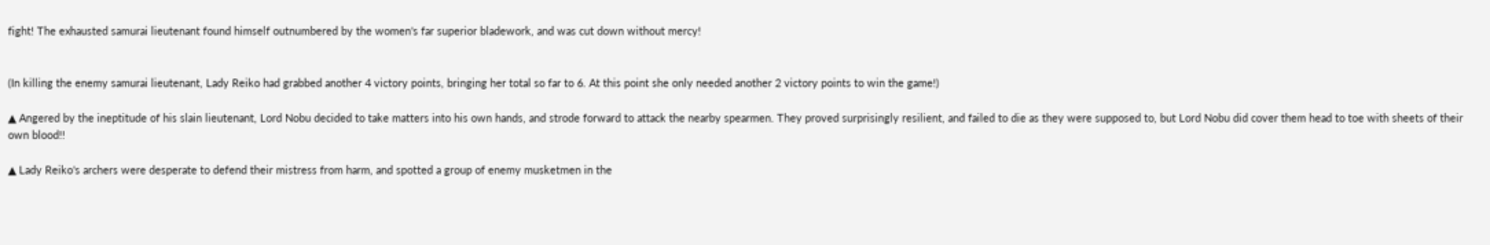fight! The exhausted samurai lieutenant found himself outnumbered by the women's far superior bladework, and was cut down without mercy!


(In killing the enemy samurai lieutenant, Lady Reiko had grabbed another 4 victory points, bringing her total so far to 6. At this point she only needed another 2 victory points to win the game!)

▲ Angered by the ineptitude of his slain lieutenant, Lord Nobu decided to take matters into his own hands, and strode forward to attack the nearby spearmen. They proved surprisingly resilient, and failed to die as they were supposed to, but Lord Nobu did cover them head to toe with sheets of their own blood!!

▲ Lady Reiko's archers were desperate to defend their mistress from harm, and spotted a group of enemy musketmen in the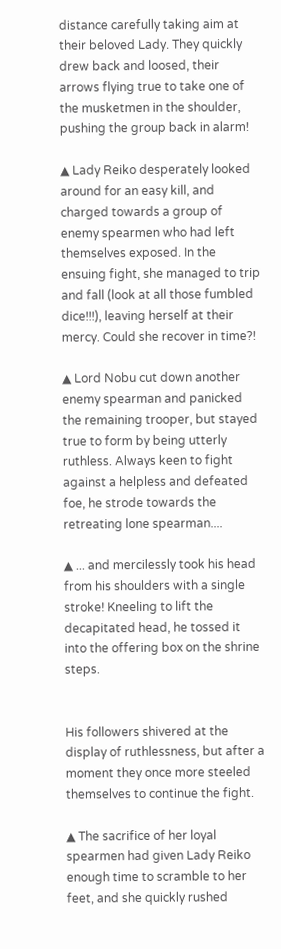distance carefully taking aim at their beloved Lady. They quickly drew back and loosed, their arrows flying true to take one of the musketmen in the shoulder, pushing the group back in alarm!

▲ Lady Reiko desperately looked around for an easy kill, and charged towards a group of enemy spearmen who had left themselves exposed. In the ensuing fight, she managed to trip and fall (look at all those fumbled dice!!!), leaving herself at their mercy. Could she recover in time?!

▲ Lord Nobu cut down another enemy spearman and panicked the remaining trooper, but stayed true to form by being utterly ruthless. Always keen to fight against a helpless and defeated foe, he strode towards the retreating lone spearman....

▲ ... and mercilessly took his head from his shoulders with a single stroke! Kneeling to lift the decapitated head, he tossed it into the offering box on the shrine steps.


His followers shivered at the display of ruthlessness, but after a moment they once more steeled themselves to continue the fight.

▲ The sacrifice of her loyal spearmen had given Lady Reiko enough time to scramble to her feet, and she quickly rushed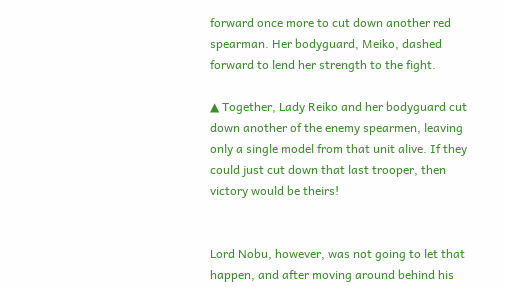forward once more to cut down another red spearman. Her bodyguard, Meiko, dashed forward to lend her strength to the fight.

▲ Together, Lady Reiko and her bodyguard cut down another of the enemy spearmen, leaving only a single model from that unit alive. If they could just cut down that last trooper, then victory would be theirs!


Lord Nobu, however, was not going to let that happen, and after moving around behind his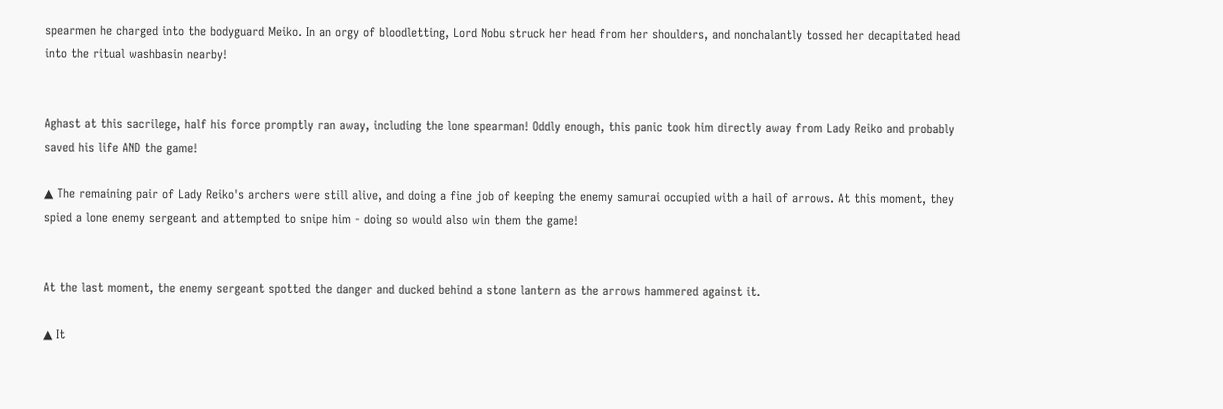spearmen he charged into the bodyguard Meiko. In an orgy of bloodletting, Lord Nobu struck her head from her shoulders, and nonchalantly tossed her decapitated head into the ritual washbasin nearby!


Aghast at this sacrilege, half his force promptly ran away, including the lone spearman! Oddly enough, this panic took him directly away from Lady Reiko and probably saved his life AND the game!

▲ The remaining pair of Lady Reiko's archers were still alive, and doing a fine job of keeping the enemy samurai occupied with a hail of arrows. At this moment, they spied a lone enemy sergeant and attempted to snipe him - doing so would also win them the game!


At the last moment, the enemy sergeant spotted the danger and ducked behind a stone lantern as the arrows hammered against it.

▲ It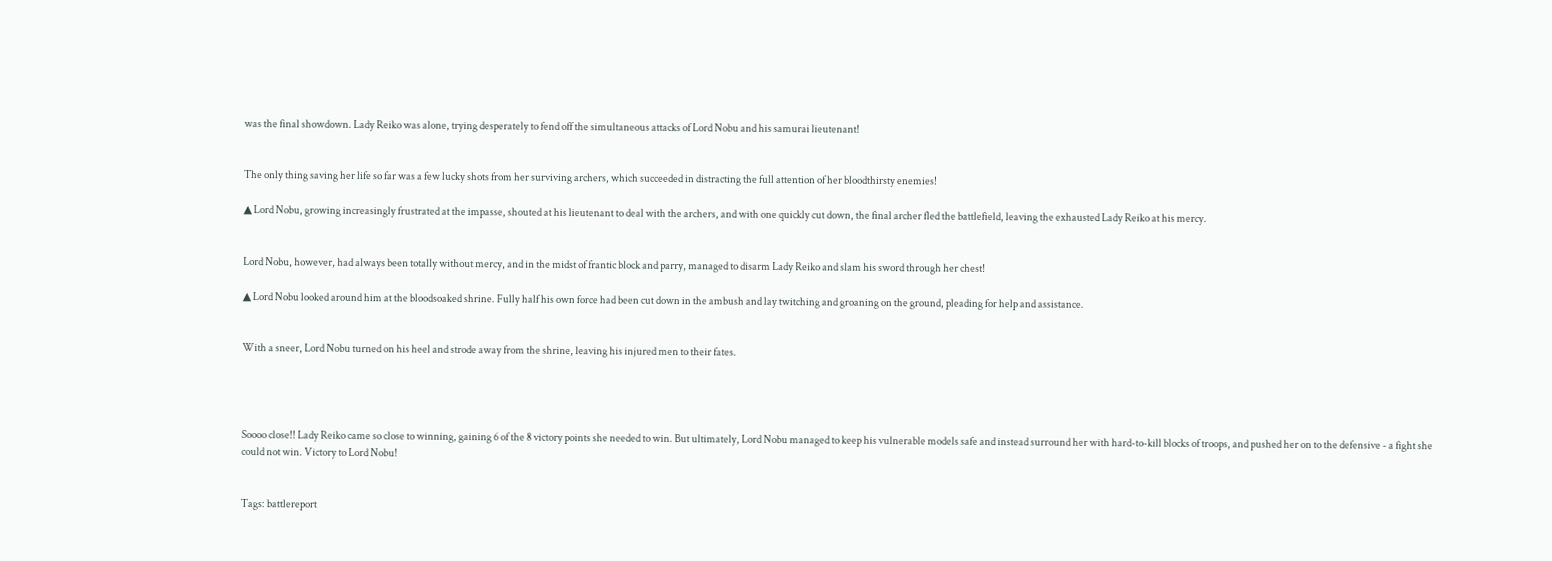was the final showdown. Lady Reiko was alone, trying desperately to fend off the simultaneous attacks of Lord Nobu and his samurai lieutenant!


The only thing saving her life so far was a few lucky shots from her surviving archers, which succeeded in distracting the full attention of her bloodthirsty enemies!

▲ Lord Nobu, growing increasingly frustrated at the impasse, shouted at his lieutenant to deal with the archers, and with one quickly cut down, the final archer fled the battlefield, leaving the exhausted Lady Reiko at his mercy.


Lord Nobu, however, had always been totally without mercy, and in the midst of frantic block and parry, managed to disarm Lady Reiko and slam his sword through her chest!

▲ Lord Nobu looked around him at the bloodsoaked shrine. Fully half his own force had been cut down in the ambush and lay twitching and groaning on the ground, pleading for help and assistance.


With a sneer, Lord Nobu turned on his heel and strode away from the shrine, leaving his injured men to their fates.




Soooo close!! Lady Reiko came so close to winning, gaining 6 of the 8 victory points she needed to win. But ultimately, Lord Nobu managed to keep his vulnerable models safe and instead surround her with hard-to-kill blocks of troops, and pushed her on to the defensive - a fight she could not win. Victory to Lord Nobu!


Tags: battlereport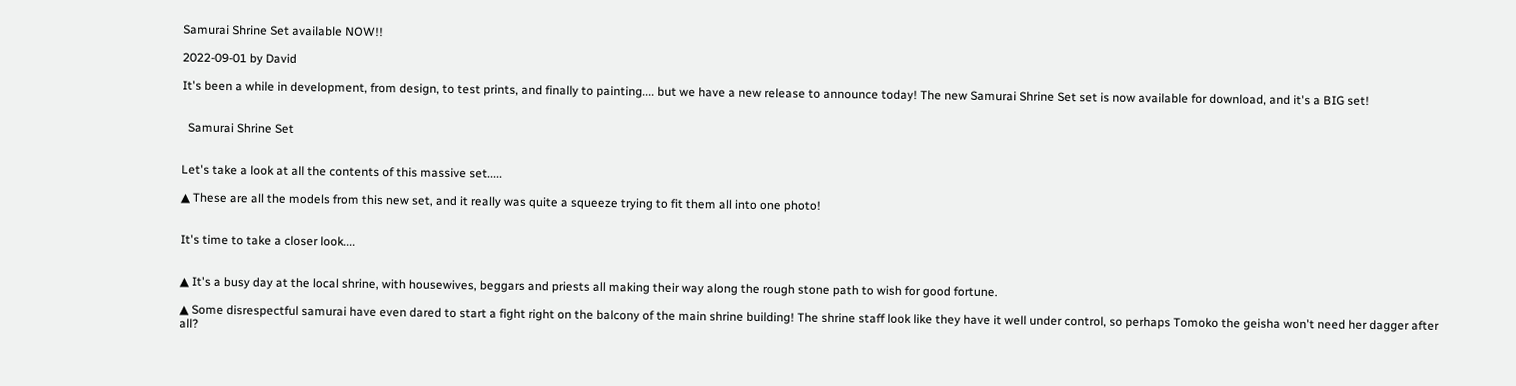Samurai Shrine Set available NOW!!

2022-09-01 by David

It's been a while in development, from design, to test prints, and finally to painting.... but we have a new release to announce today! The new Samurai Shrine Set set is now available for download, and it's a BIG set!


  Samurai Shrine Set


Let's take a look at all the contents of this massive set.....

▲ These are all the models from this new set, and it really was quite a squeeze trying to fit them all into one photo!


It's time to take a closer look....


▲ It's a busy day at the local shrine, with housewives, beggars and priests all making their way along the rough stone path to wish for good fortune.

▲ Some disrespectful samurai have even dared to start a fight right on the balcony of the main shrine building! The shrine staff look like they have it well under control, so perhaps Tomoko the geisha won't need her dagger after all?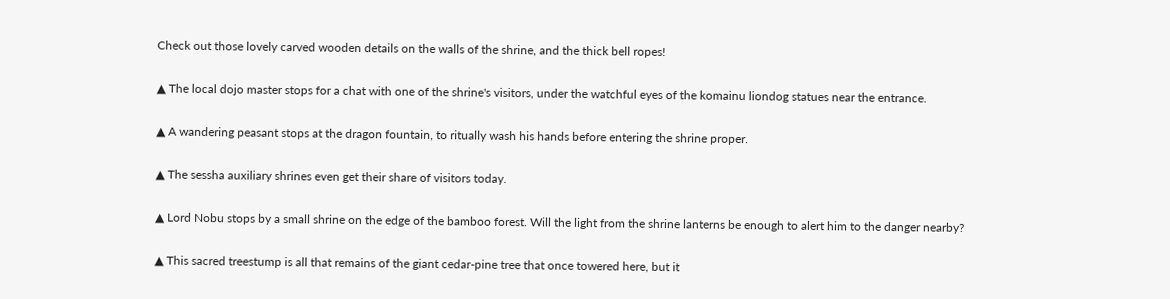Check out those lovely carved wooden details on the walls of the shrine, and the thick bell ropes!

▲ The local dojo master stops for a chat with one of the shrine's visitors, under the watchful eyes of the komainu liondog statues near the entrance.

▲ A wandering peasant stops at the dragon fountain, to ritually wash his hands before entering the shrine proper.

▲ The sessha auxiliary shrines even get their share of visitors today.

▲ Lord Nobu stops by a small shrine on the edge of the bamboo forest. Will the light from the shrine lanterns be enough to alert him to the danger nearby?

▲ This sacred treestump is all that remains of the giant cedar-pine tree that once towered here, but it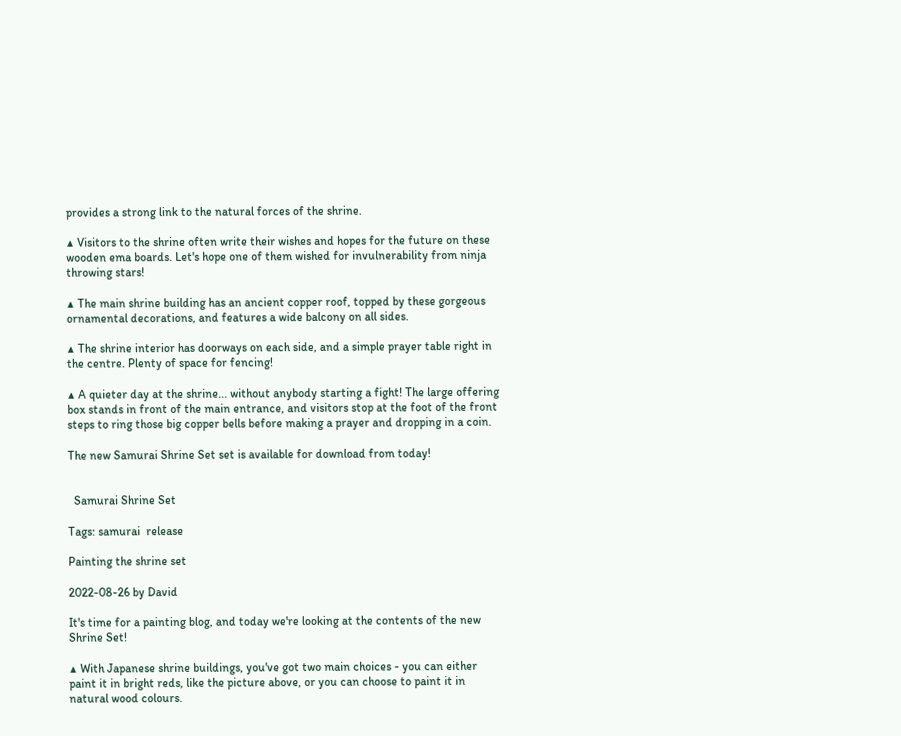provides a strong link to the natural forces of the shrine.

▲ Visitors to the shrine often write their wishes and hopes for the future on these wooden ema boards. Let's hope one of them wished for invulnerability from ninja throwing stars!

▲ The main shrine building has an ancient copper roof, topped by these gorgeous ornamental decorations, and features a wide balcony on all sides.

▲ The shrine interior has doorways on each side, and a simple prayer table right in the centre. Plenty of space for fencing!

▲ A quieter day at the shrine... without anybody starting a fight! The large offering box stands in front of the main entrance, and visitors stop at the foot of the front steps to ring those big copper bells before making a prayer and dropping in a coin.

The new Samurai Shrine Set set is available for download from today!


  Samurai Shrine Set

Tags: samurai  release

Painting the shrine set

2022-08-26 by David

It's time for a painting blog, and today we're looking at the contents of the new Shrine Set!

▲ With Japanese shrine buildings, you've got two main choices - you can either paint it in bright reds, like the picture above, or you can choose to paint it in natural wood colours.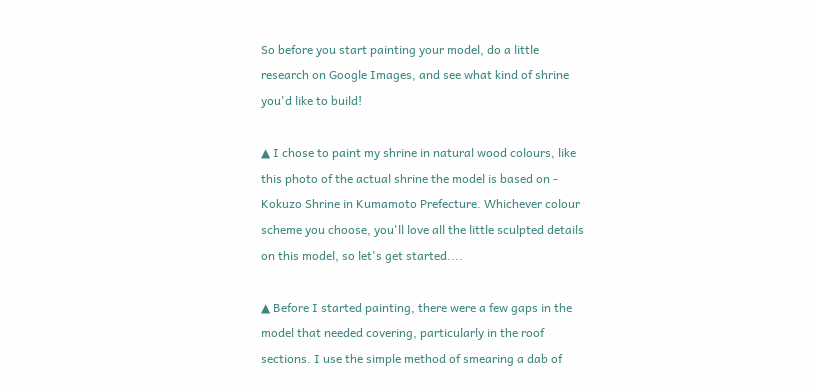So before you start painting your model, do a little research on Google Images, and see what kind of shrine you'd like to build!

▲ I chose to paint my shrine in natural wood colours, like this photo of the actual shrine the model is based on - Kokuzo Shrine in Kumamoto Prefecture. Whichever colour scheme you choose, you'll love all the little sculpted details on this model, so let's get started....

▲ Before I started painting, there were a few gaps in the model that needed covering, particularly in the roof sections. I use the simple method of smearing a dab of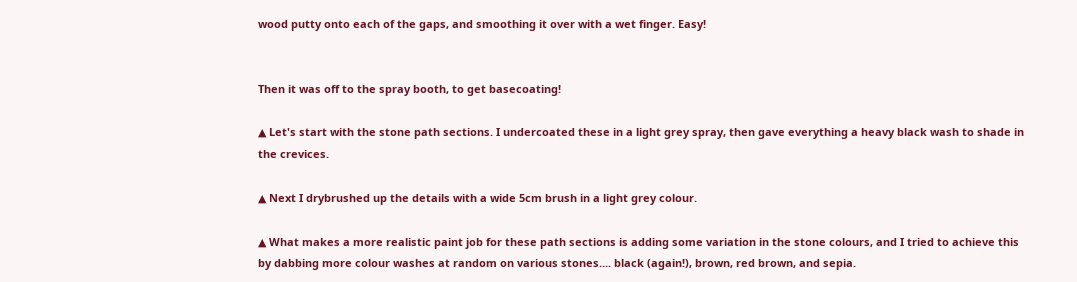wood putty onto each of the gaps, and smoothing it over with a wet finger. Easy!


Then it was off to the spray booth, to get basecoating!

▲ Let's start with the stone path sections. I undercoated these in a light grey spray, then gave everything a heavy black wash to shade in the crevices.

▲ Next I drybrushed up the details with a wide 5cm brush in a light grey colour.

▲ What makes a more realistic paint job for these path sections is adding some variation in the stone colours, and I tried to achieve this by dabbing more colour washes at random on various stones.... black (again!), brown, red brown, and sepia.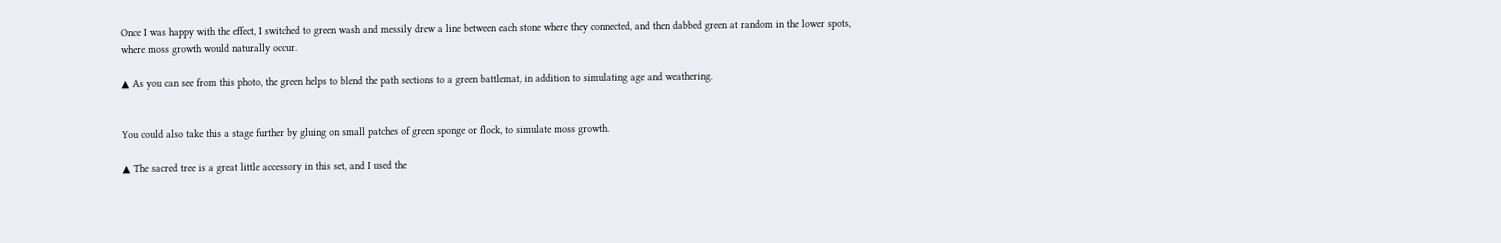Once I was happy with the effect, I switched to green wash and messily drew a line between each stone where they connected, and then dabbed green at random in the lower spots, where moss growth would naturally occur.

▲ As you can see from this photo, the green helps to blend the path sections to a green battlemat, in addition to simulating age and weathering.


You could also take this a stage further by gluing on small patches of green sponge or flock, to simulate moss growth.

▲ The sacred tree is a great little accessory in this set, and I used the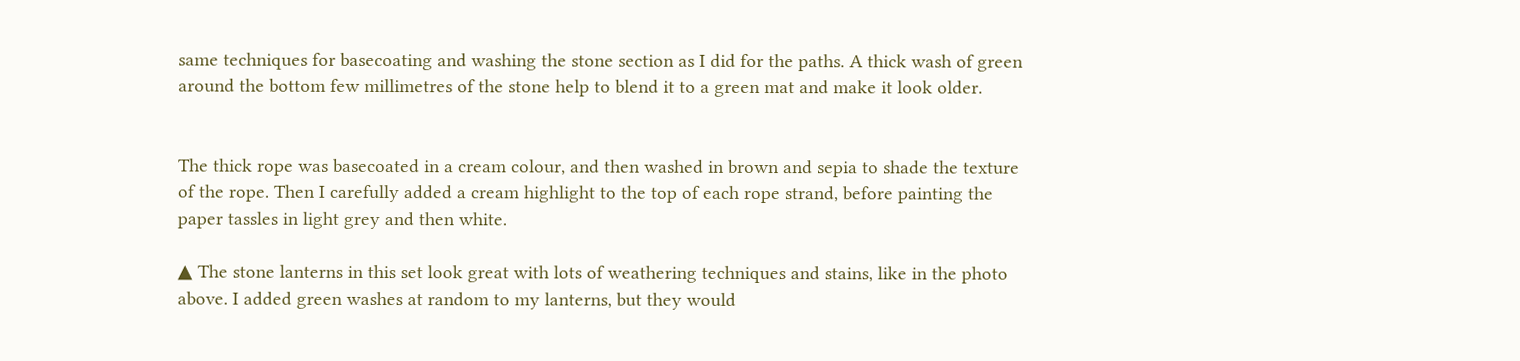same techniques for basecoating and washing the stone section as I did for the paths. A thick wash of green around the bottom few millimetres of the stone help to blend it to a green mat and make it look older.


The thick rope was basecoated in a cream colour, and then washed in brown and sepia to shade the texture of the rope. Then I carefully added a cream highlight to the top of each rope strand, before painting the paper tassles in light grey and then white.

▲ The stone lanterns in this set look great with lots of weathering techniques and stains, like in the photo above. I added green washes at random to my lanterns, but they would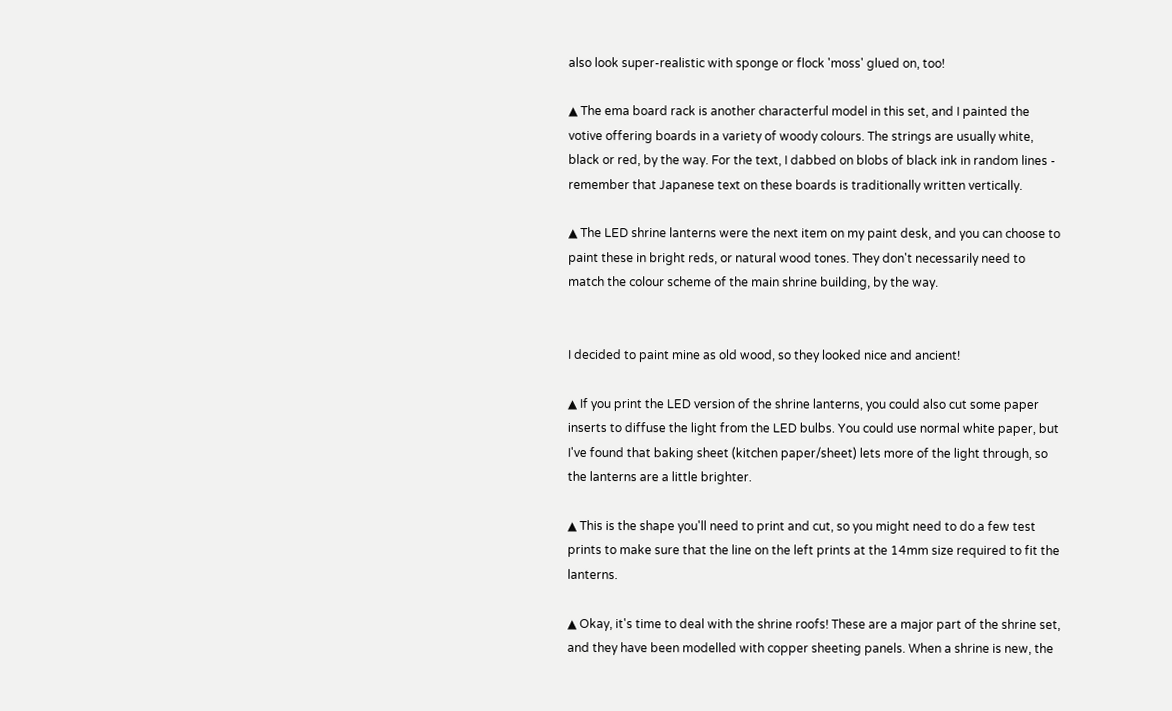also look super-realistic with sponge or flock 'moss' glued on, too!

▲ The ema board rack is another characterful model in this set, and I painted the votive offering boards in a variety of woody colours. The strings are usually white, black or red, by the way. For the text, I dabbed on blobs of black ink in random lines - remember that Japanese text on these boards is traditionally written vertically.

▲ The LED shrine lanterns were the next item on my paint desk, and you can choose to paint these in bright reds, or natural wood tones. They don't necessarily need to match the colour scheme of the main shrine building, by the way.


I decided to paint mine as old wood, so they looked nice and ancient!

▲ If you print the LED version of the shrine lanterns, you could also cut some paper inserts to diffuse the light from the LED bulbs. You could use normal white paper, but I've found that baking sheet (kitchen paper/sheet) lets more of the light through, so the lanterns are a little brighter.

▲ This is the shape you'll need to print and cut, so you might need to do a few test prints to make sure that the line on the left prints at the 14mm size required to fit the lanterns.

▲ Okay, it's time to deal with the shrine roofs! These are a major part of the shrine set, and they have been modelled with copper sheeting panels. When a shrine is new, the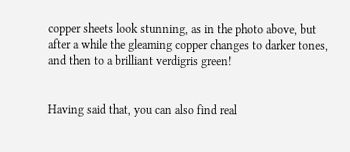copper sheets look stunning, as in the photo above, but after a while the gleaming copper changes to darker tones, and then to a brilliant verdigris green!


Having said that, you can also find real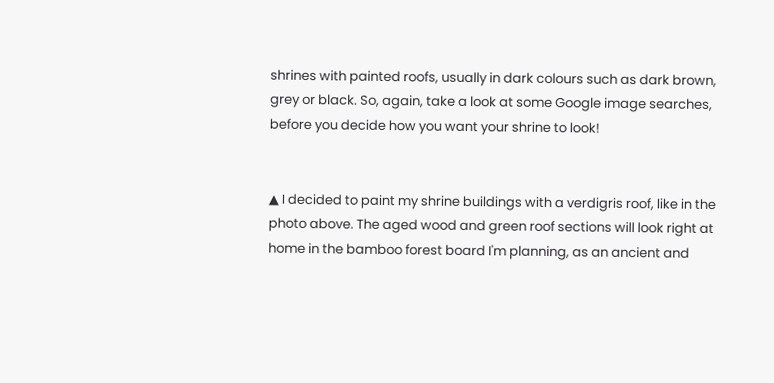shrines with painted roofs, usually in dark colours such as dark brown, grey or black. So, again, take a look at some Google image searches, before you decide how you want your shrine to look!


▲ I decided to paint my shrine buildings with a verdigris roof, like in the photo above. The aged wood and green roof sections will look right at home in the bamboo forest board I'm planning, as an ancient and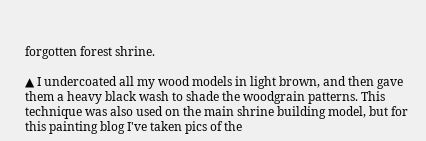forgotten forest shrine.

▲ I undercoated all my wood models in light brown, and then gave them a heavy black wash to shade the woodgrain patterns. This technique was also used on the main shrine building model, but for this painting blog I've taken pics of the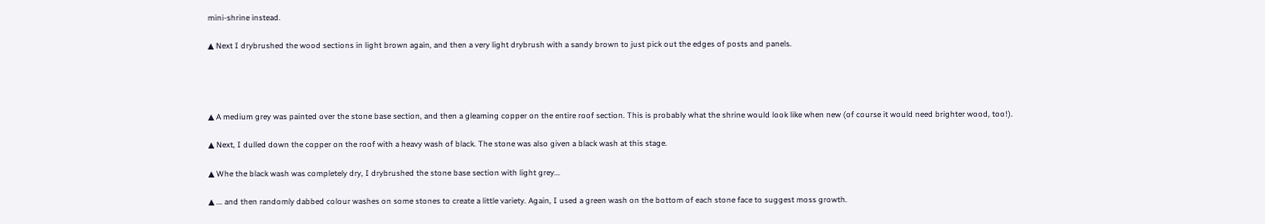mini-shrine instead.

▲ Next I drybrushed the wood sections in light brown again, and then a very light drybrush with a sandy brown to just pick out the edges of posts and panels.




▲ A medium grey was painted over the stone base section, and then a gleaming copper on the entire roof section. This is probably what the shrine would look like when new (of course it would need brighter wood, too!).

▲ Next, I dulled down the copper on the roof with a heavy wash of black. The stone was also given a black wash at this stage.

▲ Whe the black wash was completely dry, I drybrushed the stone base section with light grey...

▲ ... and then randomly dabbed colour washes on some stones to create a little variety. Again, I used a green wash on the bottom of each stone face to suggest moss growth.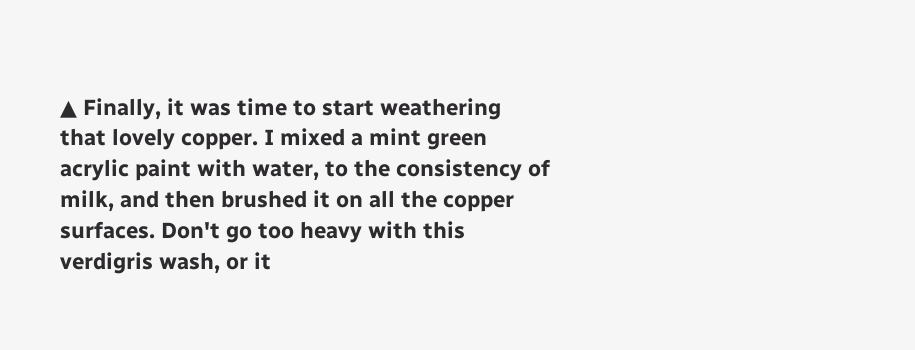▲ Finally, it was time to start weathering that lovely copper. I mixed a mint green acrylic paint with water, to the consistency of milk, and then brushed it on all the copper surfaces. Don't go too heavy with this verdigris wash, or it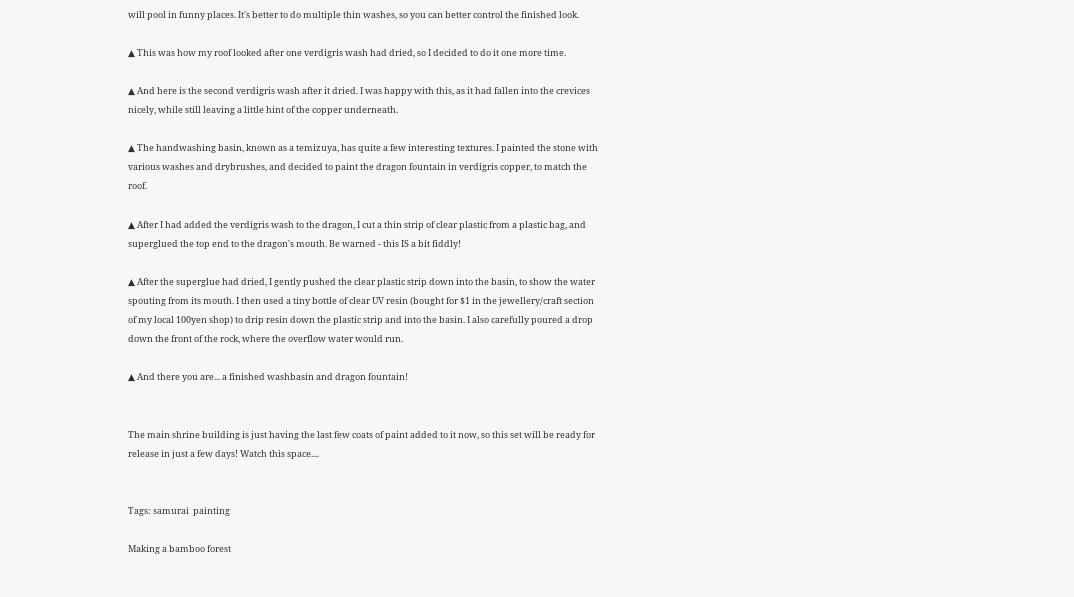will pool in funny places. It's better to do multiple thin washes, so you can better control the finished look.

▲ This was how my roof looked after one verdigris wash had dried, so I decided to do it one more time.

▲ And here is the second verdigris wash after it dried. I was happy with this, as it had fallen into the crevices nicely, while still leaving a little hint of the copper underneath.

▲ The handwashing basin, known as a temizuya, has quite a few interesting textures. I painted the stone with various washes and drybrushes, and decided to paint the dragon fountain in verdigris copper, to match the roof.

▲ After I had added the verdigris wash to the dragon, I cut a thin strip of clear plastic from a plastic bag, and superglued the top end to the dragon's mouth. Be warned - this IS a bit fiddly!

▲ After the superglue had dried, I gently pushed the clear plastic strip down into the basin, to show the water spouting from its mouth. I then used a tiny bottle of clear UV resin (bought for $1 in the jewellery/craft section of my local 100yen shop) to drip resin down the plastic strip and into the basin. I also carefully poured a drop down the front of the rock, where the overflow water would run.

▲ And there you are... a finished washbasin and dragon fountain!


The main shrine building is just having the last few coats of paint added to it now, so this set will be ready for release in just a few days! Watch this space....


Tags: samurai  painting

Making a bamboo forest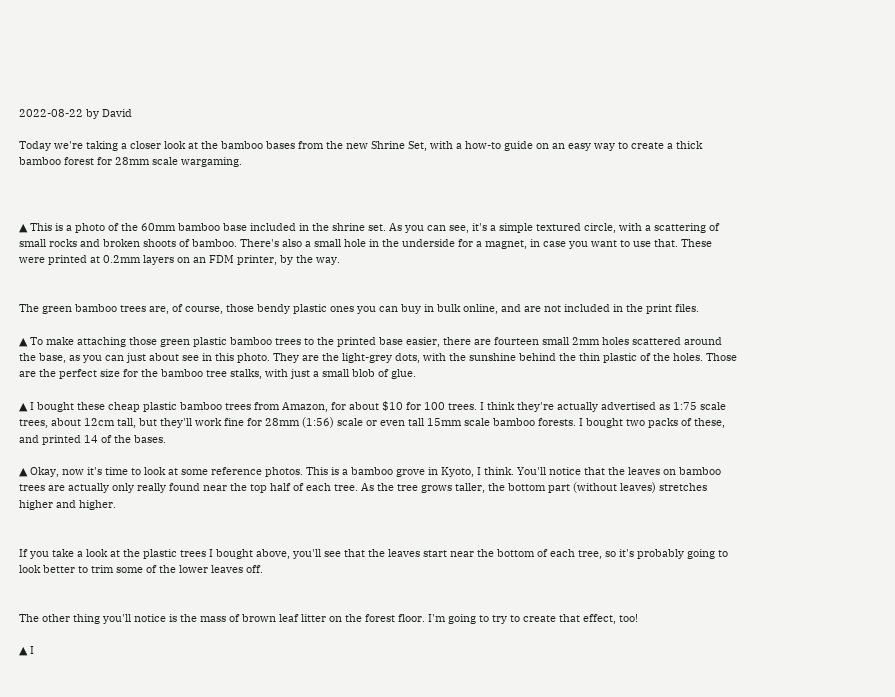2022-08-22 by David

Today we're taking a closer look at the bamboo bases from the new Shrine Set, with a how-to guide on an easy way to create a thick bamboo forest for 28mm scale wargaming.



▲ This is a photo of the 60mm bamboo base included in the shrine set. As you can see, it's a simple textured circle, with a scattering of small rocks and broken shoots of bamboo. There's also a small hole in the underside for a magnet, in case you want to use that. These were printed at 0.2mm layers on an FDM printer, by the way.


The green bamboo trees are, of course, those bendy plastic ones you can buy in bulk online, and are not included in the print files.

▲ To make attaching those green plastic bamboo trees to the printed base easier, there are fourteen small 2mm holes scattered around the base, as you can just about see in this photo. They are the light-grey dots, with the sunshine behind the thin plastic of the holes. Those are the perfect size for the bamboo tree stalks, with just a small blob of glue.

▲ I bought these cheap plastic bamboo trees from Amazon, for about $10 for 100 trees. I think they're actually advertised as 1:75 scale trees, about 12cm tall, but they'll work fine for 28mm (1:56) scale or even tall 15mm scale bamboo forests. I bought two packs of these, and printed 14 of the bases.

▲ Okay, now it's time to look at some reference photos. This is a bamboo grove in Kyoto, I think. You'll notice that the leaves on bamboo trees are actually only really found near the top half of each tree. As the tree grows taller, the bottom part (without leaves) stretches higher and higher.


If you take a look at the plastic trees I bought above, you'll see that the leaves start near the bottom of each tree, so it's probably going to look better to trim some of the lower leaves off.


The other thing you'll notice is the mass of brown leaf litter on the forest floor. I'm going to try to create that effect, too!

▲ I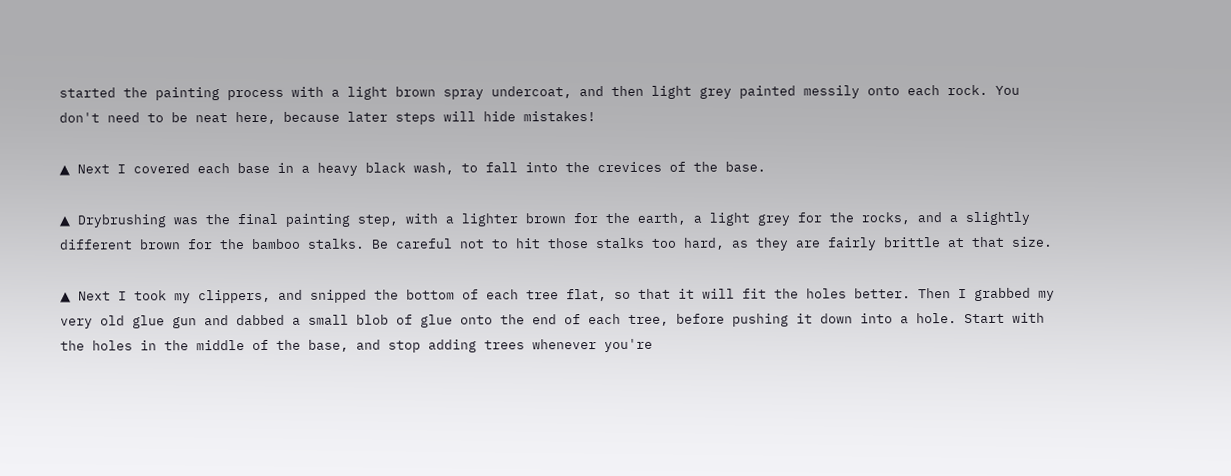started the painting process with a light brown spray undercoat, and then light grey painted messily onto each rock. You don't need to be neat here, because later steps will hide mistakes!

▲ Next I covered each base in a heavy black wash, to fall into the crevices of the base.

▲ Drybrushing was the final painting step, with a lighter brown for the earth, a light grey for the rocks, and a slightly different brown for the bamboo stalks. Be careful not to hit those stalks too hard, as they are fairly brittle at that size.

▲ Next I took my clippers, and snipped the bottom of each tree flat, so that it will fit the holes better. Then I grabbed my very old glue gun and dabbed a small blob of glue onto the end of each tree, before pushing it down into a hole. Start with the holes in the middle of the base, and stop adding trees whenever you're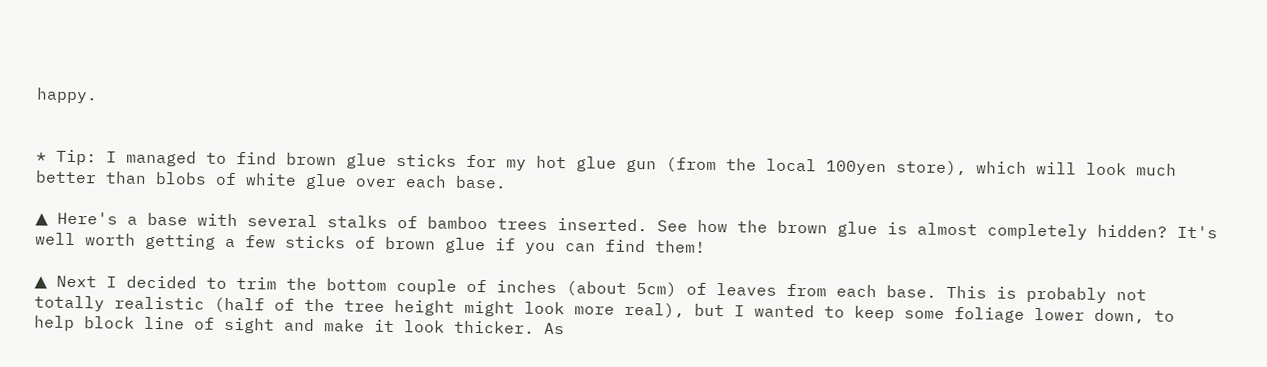happy.


* Tip: I managed to find brown glue sticks for my hot glue gun (from the local 100yen store), which will look much better than blobs of white glue over each base.

▲ Here's a base with several stalks of bamboo trees inserted. See how the brown glue is almost completely hidden? It's well worth getting a few sticks of brown glue if you can find them!

▲ Next I decided to trim the bottom couple of inches (about 5cm) of leaves from each base. This is probably not totally realistic (half of the tree height might look more real), but I wanted to keep some foliage lower down, to help block line of sight and make it look thicker. As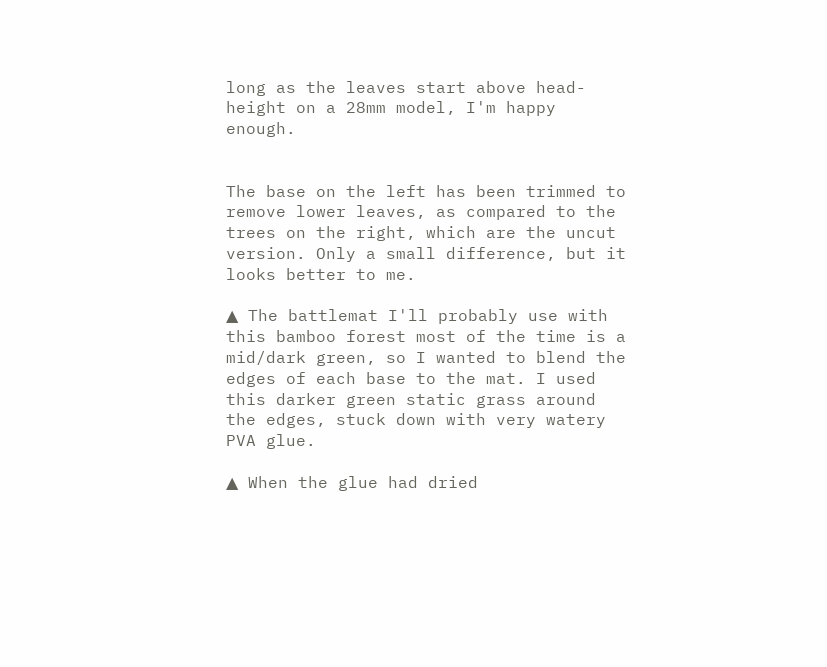long as the leaves start above head-height on a 28mm model, I'm happy enough.


The base on the left has been trimmed to remove lower leaves, as compared to the trees on the right, which are the uncut version. Only a small difference, but it looks better to me.

▲ The battlemat I'll probably use with this bamboo forest most of the time is a mid/dark green, so I wanted to blend the edges of each base to the mat. I used this darker green static grass around the edges, stuck down with very watery PVA glue.

▲ When the glue had dried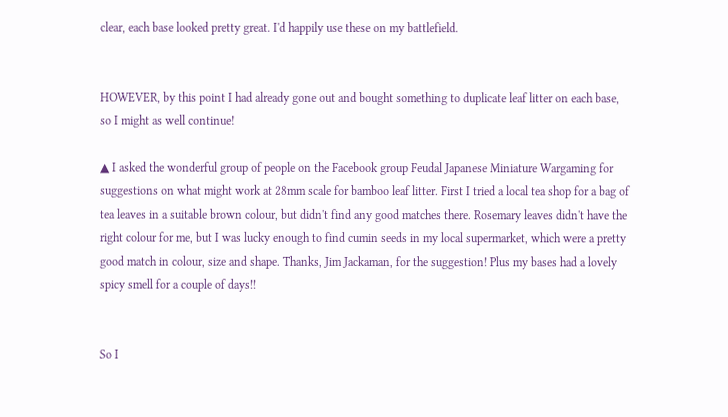clear, each base looked pretty great. I'd happily use these on my battlefield.


HOWEVER, by this point I had already gone out and bought something to duplicate leaf litter on each base, so I might as well continue!

▲ I asked the wonderful group of people on the Facebook group Feudal Japanese Miniature Wargaming for suggestions on what might work at 28mm scale for bamboo leaf litter. First I tried a local tea shop for a bag of tea leaves in a suitable brown colour, but didn't find any good matches there. Rosemary leaves didn't have the right colour for me, but I was lucky enough to find cumin seeds in my local supermarket, which were a pretty good match in colour, size and shape. Thanks, Jim Jackaman, for the suggestion! Plus my bases had a lovely spicy smell for a couple of days!!


So I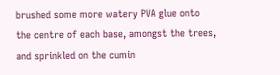brushed some more watery PVA glue onto the centre of each base, amongst the trees, and sprinkled on the cumin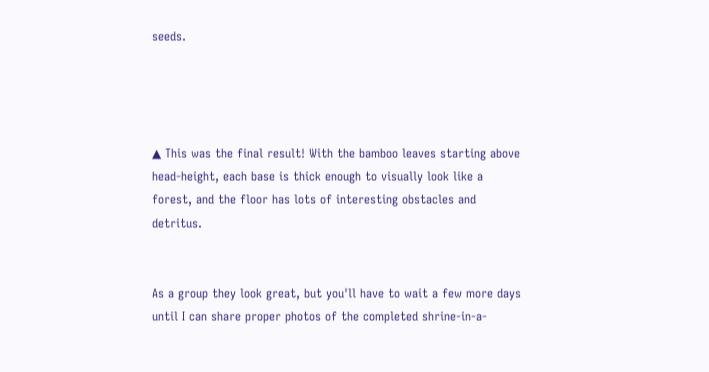seeds.




▲ This was the final result! With the bamboo leaves starting above head-height, each base is thick enough to visually look like a forest, and the floor has lots of interesting obstacles and detritus.


As a group they look great, but you'll have to wait a few more days until I can share proper photos of the completed shrine-in-a-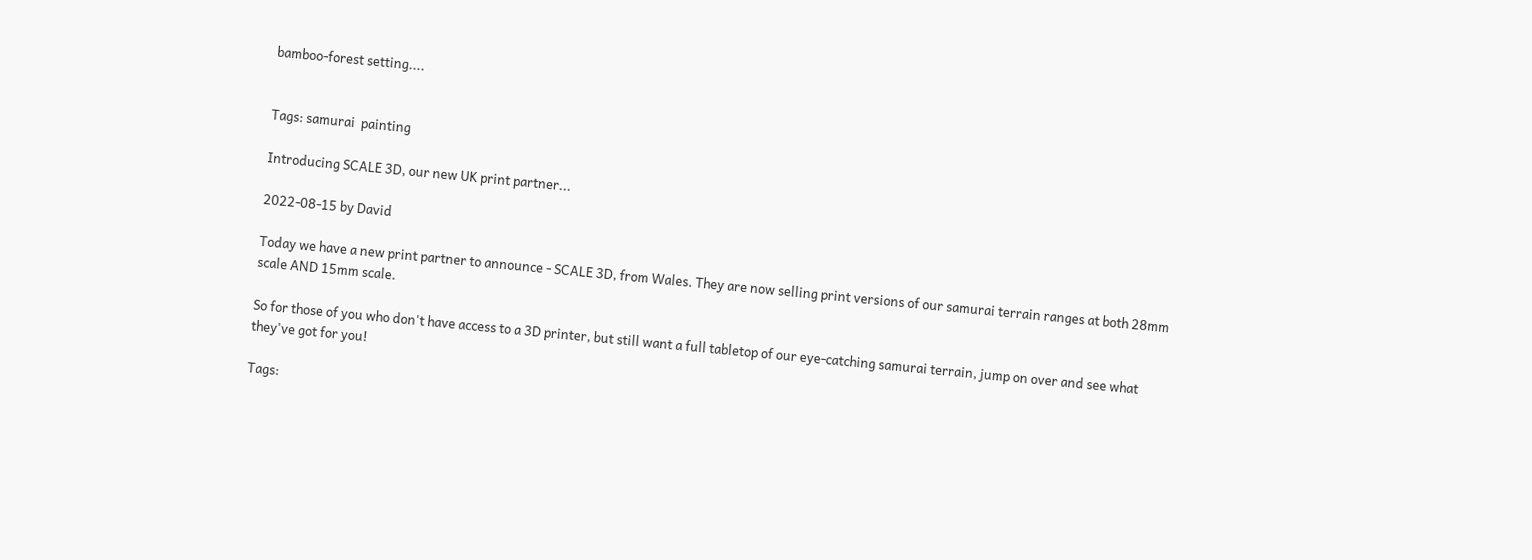bamboo-forest setting....


Tags: samurai  painting

Introducing SCALE 3D, our new UK print partner...

2022-08-15 by David

Today we have a new print partner to announce - SCALE 3D, from Wales. They are now selling print versions of our samurai terrain ranges at both 28mm scale AND 15mm scale.

So for those of you who don't have access to a 3D printer, but still want a full tabletop of our eye-catching samurai terrain, jump on over and see what they've got for you!

Tags: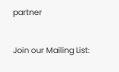partner


Join our Mailing List: